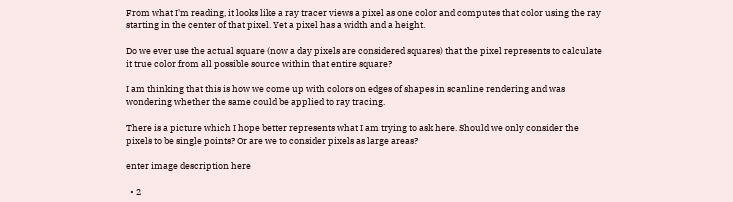From what I'm reading, it looks like a ray tracer views a pixel as one color and computes that color using the ray starting in the center of that pixel. Yet a pixel has a width and a height.

Do we ever use the actual square (now a day pixels are considered squares) that the pixel represents to calculate it true color from all possible source within that entire square?

I am thinking that this is how we come up with colors on edges of shapes in scanline rendering and was wondering whether the same could be applied to ray tracing.

There is a picture which I hope better represents what I am trying to ask here. Should we only consider the pixels to be single points? Or are we to consider pixels as large areas?

enter image description here

  • 2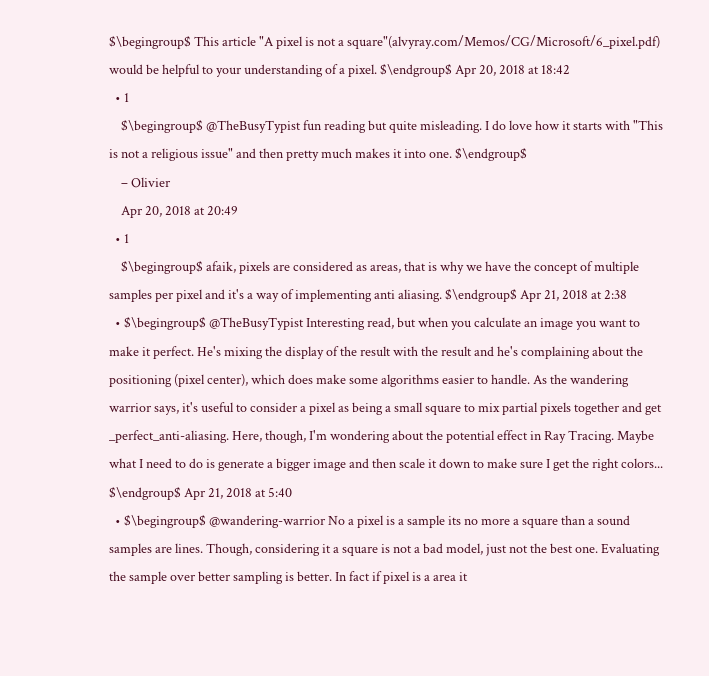$\begingroup$ This article "A pixel is not a square"(alvyray.com/Memos/CG/Microsoft/6_pixel.pdf) would be helpful to your understanding of a pixel. $\endgroup$ Apr 20, 2018 at 18:42
  • 1
    $\begingroup$ @TheBusyTypist fun reading but quite misleading. I do love how it starts with "This is not a religious issue" and then pretty much makes it into one. $\endgroup$
    – Olivier
    Apr 20, 2018 at 20:49
  • 1
    $\begingroup$ afaik, pixels are considered as areas, that is why we have the concept of multiple samples per pixel and it's a way of implementing anti aliasing. $\endgroup$ Apr 21, 2018 at 2:38
  • $\begingroup$ @TheBusyTypist Interesting read, but when you calculate an image you want to make it perfect. He's mixing the display of the result with the result and he's complaining about the positioning (pixel center), which does make some algorithms easier to handle. As the wandering warrior says, it's useful to consider a pixel as being a small square to mix partial pixels together and get _perfect_anti-aliasing. Here, though, I'm wondering about the potential effect in Ray Tracing. Maybe what I need to do is generate a bigger image and then scale it down to make sure I get the right colors... $\endgroup$ Apr 21, 2018 at 5:40
  • $\begingroup$ @wandering-warrior No a pixel is a sample its no more a square than a sound samples are lines. Though, considering it a square is not a bad model, just not the best one. Evaluating the sample over better sampling is better. In fact if pixel is a area it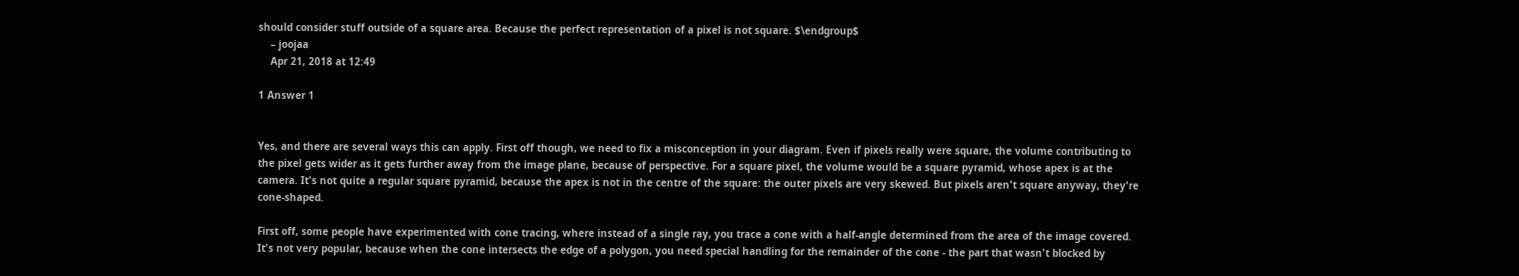should consider stuff outside of a square area. Because the perfect representation of a pixel is not square. $\endgroup$
    – joojaa
    Apr 21, 2018 at 12:49

1 Answer 1


Yes, and there are several ways this can apply. First off though, we need to fix a misconception in your diagram. Even if pixels really were square, the volume contributing to the pixel gets wider as it gets further away from the image plane, because of perspective. For a square pixel, the volume would be a square pyramid, whose apex is at the camera. It's not quite a regular square pyramid, because the apex is not in the centre of the square: the outer pixels are very skewed. But pixels aren't square anyway, they're cone-shaped.

First off, some people have experimented with cone tracing, where instead of a single ray, you trace a cone with a half-angle determined from the area of the image covered. It's not very popular, because when the cone intersects the edge of a polygon, you need special handling for the remainder of the cone - the part that wasn't blocked by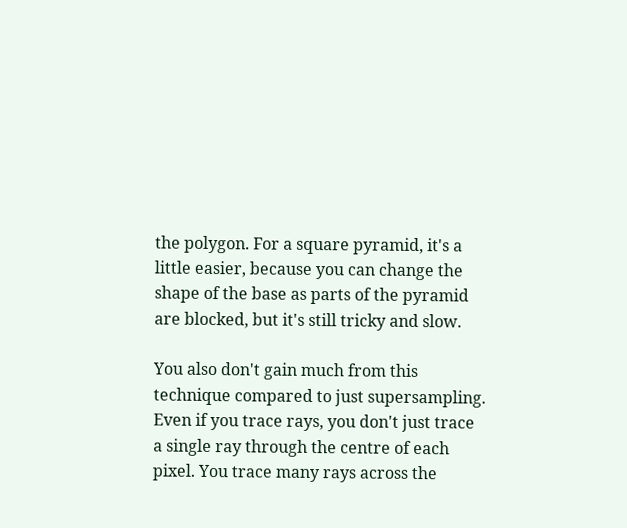the polygon. For a square pyramid, it's a little easier, because you can change the shape of the base as parts of the pyramid are blocked, but it's still tricky and slow.

You also don't gain much from this technique compared to just supersampling. Even if you trace rays, you don't just trace a single ray through the centre of each pixel. You trace many rays across the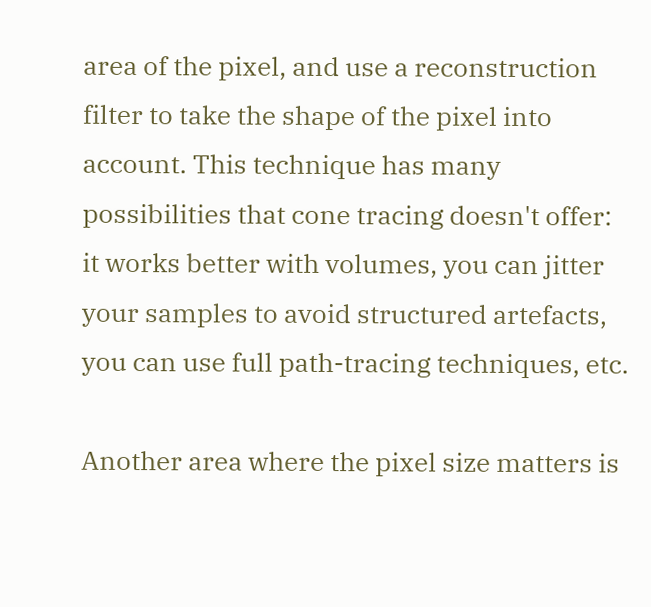area of the pixel, and use a reconstruction filter to take the shape of the pixel into account. This technique has many possibilities that cone tracing doesn't offer: it works better with volumes, you can jitter your samples to avoid structured artefacts, you can use full path-tracing techniques, etc.

Another area where the pixel size matters is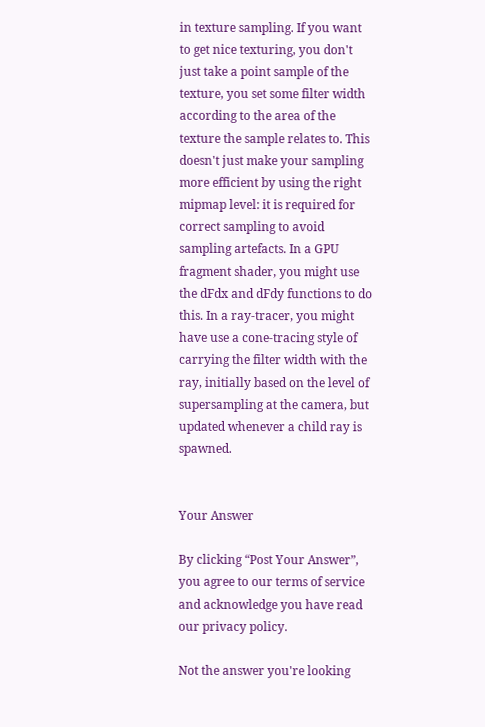in texture sampling. If you want to get nice texturing, you don't just take a point sample of the texture, you set some filter width according to the area of the texture the sample relates to. This doesn't just make your sampling more efficient by using the right mipmap level: it is required for correct sampling to avoid sampling artefacts. In a GPU fragment shader, you might use the dFdx and dFdy functions to do this. In a ray-tracer, you might have use a cone-tracing style of carrying the filter width with the ray, initially based on the level of supersampling at the camera, but updated whenever a child ray is spawned.


Your Answer

By clicking “Post Your Answer”, you agree to our terms of service and acknowledge you have read our privacy policy.

Not the answer you're looking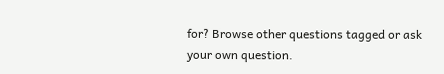for? Browse other questions tagged or ask your own question.